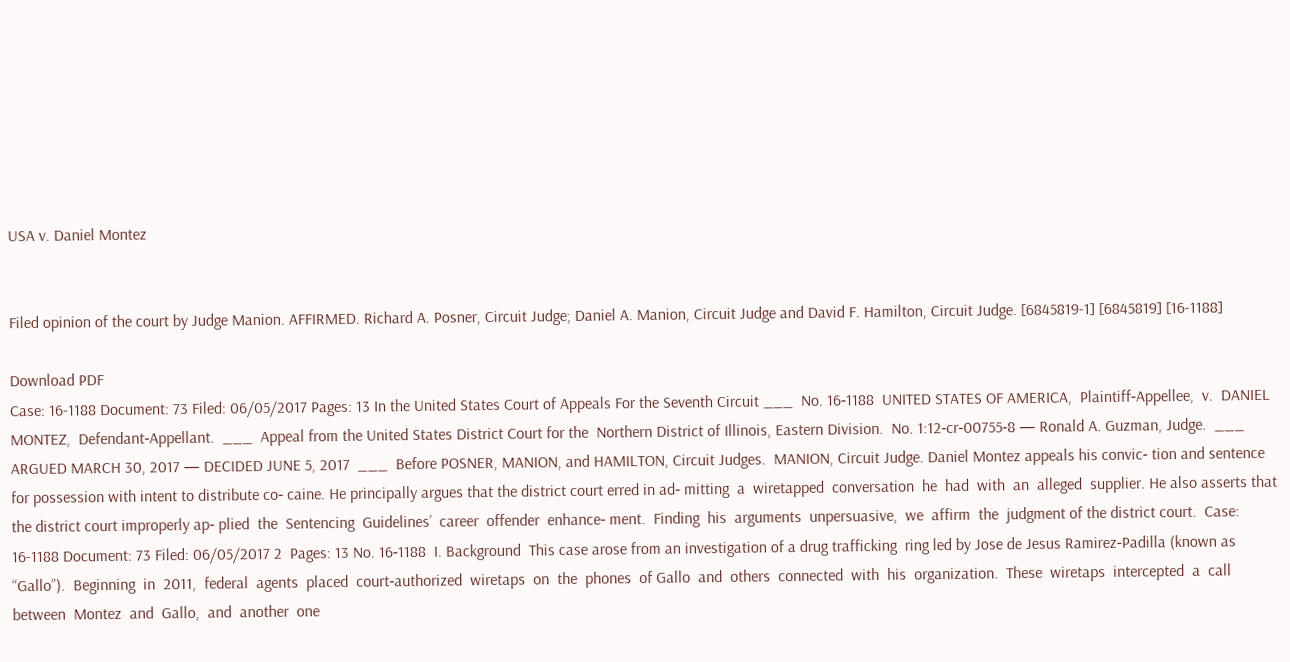USA v. Daniel Montez


Filed opinion of the court by Judge Manion. AFFIRMED. Richard A. Posner, Circuit Judge; Daniel A. Manion, Circuit Judge and David F. Hamilton, Circuit Judge. [6845819-1] [6845819] [16-1188]

Download PDF
Case: 16-1188 Document: 73 Filed: 06/05/2017 Pages: 13 In the United States Court of Appeals For the Seventh Circuit ___  No. 16‐1188  UNITED STATES OF AMERICA,  Plaintiff‐Appellee,  v.  DANIEL MONTEZ,  Defendant‐Appellant.  ___  Appeal from the United States District Court for the  Northern District of Illinois, Eastern Division.  No. 1:12‐cr‐00755‐8 — Ronald A. Guzman, Judge.  ___  ARGUED MARCH 30, 2017 — DECIDED JUNE 5, 2017  ___  Before POSNER, MANION, and HAMILTON, Circuit Judges.  MANION, Circuit Judge. Daniel Montez appeals his convic‐ tion and sentence for possession with intent to distribute co‐ caine. He principally argues that the district court erred in ad‐ mitting  a  wiretapped  conversation  he  had  with  an  alleged  supplier. He also asserts that the district court improperly ap‐ plied  the  Sentencing  Guidelines’  career  offender  enhance‐ ment.  Finding  his  arguments  unpersuasive,  we  affirm  the  judgment of the district court.  Case: 16-1188 Document: 73 Filed: 06/05/2017 2  Pages: 13 No. 16‐1188  I. Background  This case arose from an investigation of a drug trafficking  ring led by Jose de Jesus Ramirez‐Padilla (known as “Gallo”).  Beginning  in  2011,  federal  agents  placed  court‐authorized  wiretaps  on  the  phones  of Gallo  and  others  connected  with  his  organization.  These  wiretaps  intercepted  a  call  between  Montez  and  Gallo,  and  another  one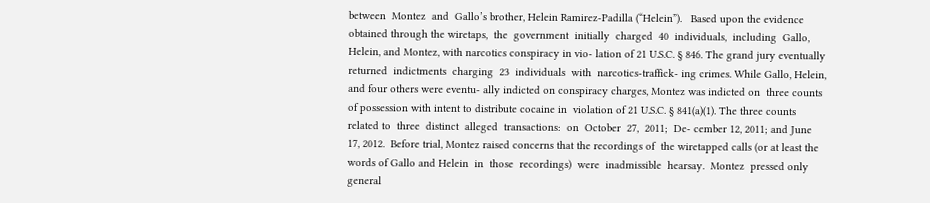between  Montez  and  Gallo’s brother, Helein Ramirez‐Padilla (“Helein”).   Based upon the evidence obtained through the wiretaps,  the  government  initially  charged  40  individuals,  including  Gallo, Helein, and Montez, with narcotics conspiracy in vio‐ lation of 21 U.S.C. § 846. The grand jury eventually returned  indictments  charging  23  individuals  with  narcotics‐traffick‐ ing crimes. While Gallo, Helein, and four others were eventu‐ ally indicted on conspiracy charges, Montez was indicted on  three counts of possession with intent to distribute cocaine in  violation of 21 U.S.C. § 841(a)(1). The three counts related to  three  distinct  alleged  transactions:  on  October  27,  2011;  De‐ cember 12, 2011; and June 17, 2012.  Before trial, Montez raised concerns that the recordings of  the wiretapped calls (or at least the words of Gallo and Helein  in  those  recordings)  were  inadmissible  hearsay.  Montez  pressed only general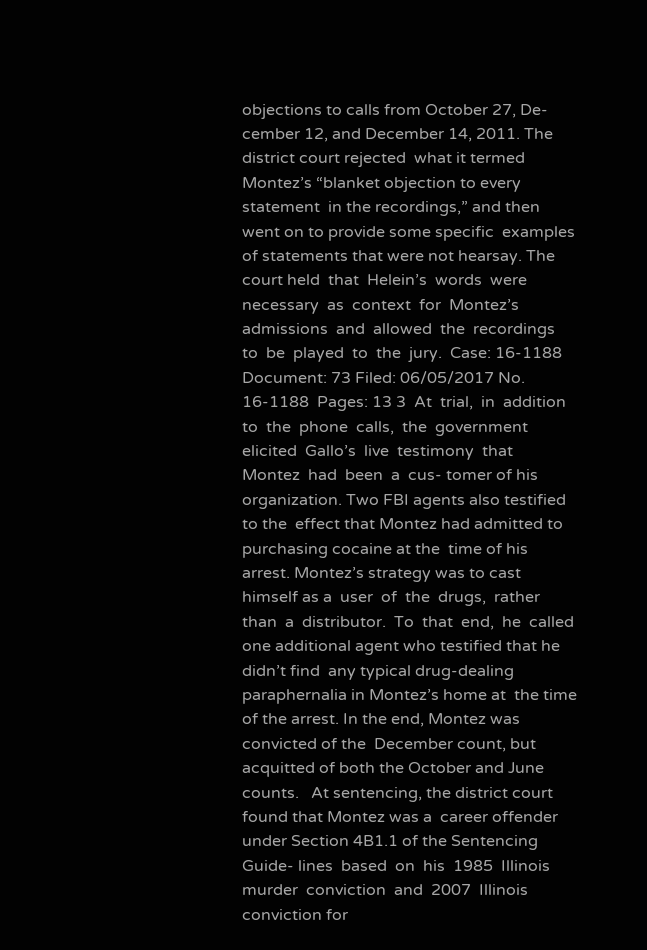objections to calls from October 27, De‐ cember 12, and December 14, 2011. The district court rejected  what it termed Montez’s “blanket objection to every statement  in the recordings,” and then went on to provide some specific  examples of statements that were not hearsay. The court held  that  Helein’s  words  were  necessary  as  context  for  Montez’s  admissions  and  allowed  the  recordings  to  be  played  to  the  jury.  Case: 16-1188 Document: 73 Filed: 06/05/2017 No. 16‐1188  Pages: 13 3  At  trial,  in  addition  to  the  phone  calls,  the  government  elicited  Gallo’s  live  testimony  that  Montez  had  been  a  cus‐ tomer of his organization. Two FBI agents also testified to the  effect that Montez had admitted to purchasing cocaine at the  time of his arrest. Montez’s strategy was to cast himself as a  user  of  the  drugs,  rather  than  a  distributor.  To  that  end,  he  called one additional agent who testified that he didn’t find  any typical drug‐dealing paraphernalia in Montez’s home at  the time of the arrest. In the end, Montez was convicted of the  December count, but acquitted of both the October and June  counts.   At sentencing, the district court found that Montez was a  career offender under Section 4B1.1 of the Sentencing Guide‐ lines  based  on  his  1985  Illinois  murder  conviction  and  2007  Illinois conviction for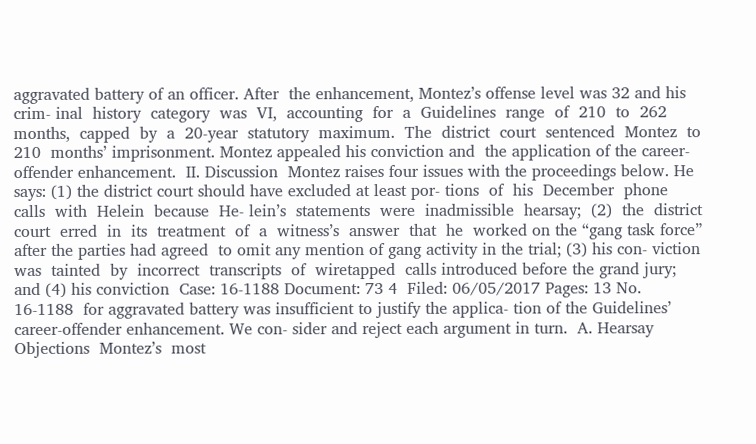aggravated battery of an officer. After  the enhancement, Montez’s offense level was 32 and his crim‐ inal  history  category  was  VI,  accounting  for  a  Guidelines  range  of  210  to  262  months,  capped  by  a  20‐year  statutory  maximum.  The  district  court  sentenced  Montez  to  210  months’ imprisonment. Montez appealed his conviction and  the application of the career‐offender enhancement.  II. Discussion  Montez raises four issues with the proceedings below. He  says: (1) the district court should have excluded at least por‐ tions  of  his  December  phone  calls  with  Helein  because  He‐ lein’s  statements  were  inadmissible  hearsay;  (2)  the  district  court  erred  in  its  treatment  of  a  witness’s  answer  that  he  worked on the “gang task force” after the parties had agreed  to omit any mention of gang activity in the trial; (3) his con‐ viction  was  tainted  by  incorrect  transcripts  of  wiretapped  calls introduced before the grand jury; and (4) his conviction  Case: 16-1188 Document: 73 4  Filed: 06/05/2017 Pages: 13 No. 16‐1188  for aggravated battery was insufficient to justify the applica‐ tion of the Guidelines’ career‐offender enhancement. We con‐ sider and reject each argument in turn.  A. Hearsay Objections  Montez’s  most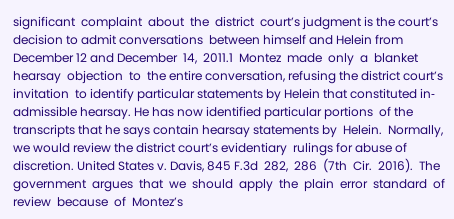significant  complaint  about  the  district  court’s judgment is the court’s decision to admit conversations  between himself and Helein from December 12 and December  14,  2011.1  Montez  made  only  a  blanket  hearsay  objection  to  the entire conversation, refusing the district court’s invitation  to identify particular statements by Helein that constituted in‐ admissible hearsay. He has now identified particular portions  of the transcripts that he says contain hearsay statements by  Helein.  Normally, we would review the district court’s evidentiary  rulings for abuse of discretion. United States v. Davis, 845 F.3d  282,  286  (7th  Cir.  2016).  The  government  argues  that  we  should  apply  the  plain  error  standard  of  review  because  of  Montez’s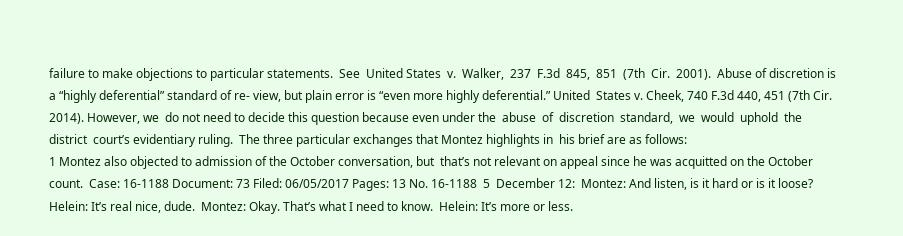failure to make objections to particular statements.  See  United States  v.  Walker,  237  F.3d  845,  851  (7th  Cir.  2001).  Abuse of discretion is a “highly deferential” standard of re‐ view, but plain error is “even more highly deferential.” United  States v. Cheek, 740 F.3d 440, 451 (7th Cir. 2014). However, we  do not need to decide this question because even under the  abuse  of  discretion  standard,  we  would  uphold  the  district  court’s evidentiary ruling.  The three particular exchanges that Montez highlights in  his brief are as follows:                                                    1 Montez also objected to admission of the October conversation, but  that’s not relevant on appeal since he was acquitted on the October count.  Case: 16-1188 Document: 73 Filed: 06/05/2017 Pages: 13 No. 16‐1188  5  December 12:  Montez: And listen, is it hard or is it loose?  Helein: It’s real nice, dude.  Montez: Okay. That’s what I need to know.  Helein: It’s more or less.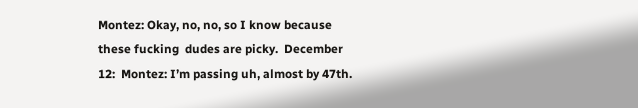Montez: Okay, no, no, so I know because these fucking  dudes are picky.  December 12:  Montez: I’m passing uh, almost by 47th.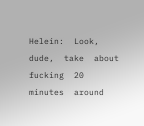Helein:  Look,  dude,  take  about  fucking  20  minutes  around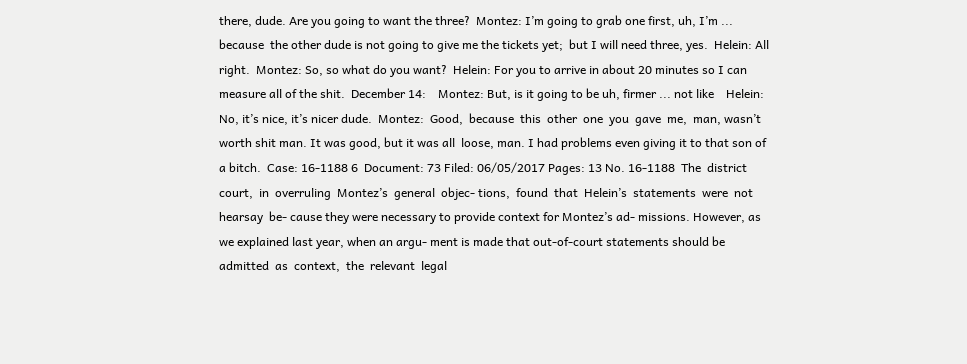there, dude. Are you going to want the three?  Montez: I’m going to grab one first, uh, I’m ... because  the other dude is not going to give me the tickets yet;  but I will need three, yes.  Helein: All right.  Montez: So, so what do you want?  Helein: For you to arrive in about 20 minutes so I can  measure all of the shit.  December 14:    Montez: But, is it going to be uh, firmer ... not like    Helein: No, it’s nice, it’s nicer dude.  Montez:  Good,  because  this  other  one  you  gave  me,  man, wasn’t worth shit man. It was good, but it was all  loose, man. I had problems even giving it to that son of  a bitch.  Case: 16-1188 6  Document: 73 Filed: 06/05/2017 Pages: 13 No. 16‐1188  The  district  court,  in  overruling  Montez’s  general  objec‐ tions,  found  that  Helein’s  statements  were  not  hearsay  be‐ cause they were necessary to provide context for Montez’s ad‐ missions. However, as we explained last year, when an argu‐ ment is made that out‐of‐court statements should be admitted  as  context,  the  relevant  legal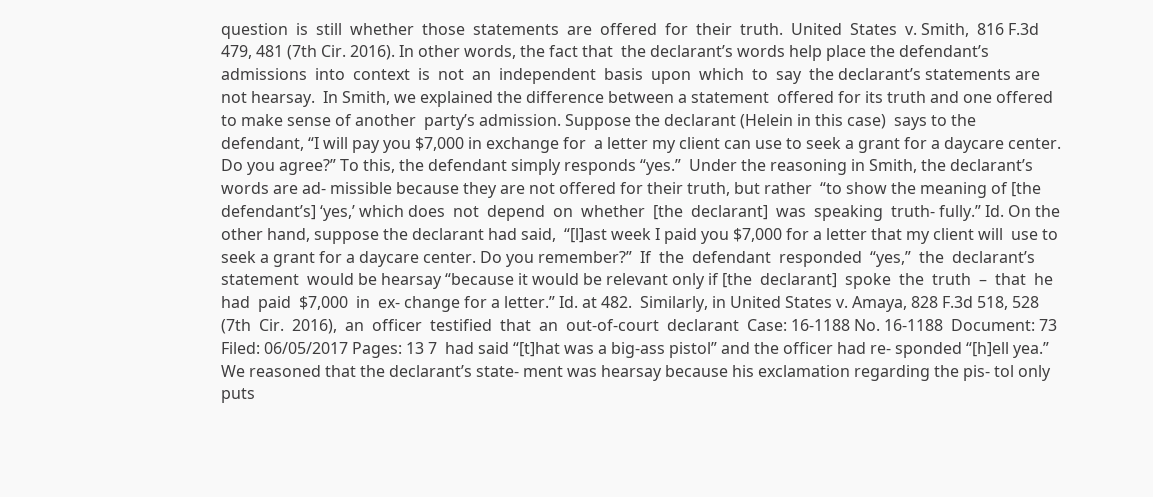question  is  still  whether  those  statements  are  offered  for  their  truth.  United  States  v. Smith,  816 F.3d 479, 481 (7th Cir. 2016). In other words, the fact that  the declarant’s words help place the defendant’s admissions  into  context  is  not  an  independent  basis  upon  which  to  say  the declarant’s statements are not hearsay.  In Smith, we explained the difference between a statement  offered for its truth and one offered to make sense of another  party’s admission. Suppose the declarant (Helein in this case)  says to the defendant, “I will pay you $7,000 in exchange for  a letter my client can use to seek a grant for a daycare center.  Do you agree?” To this, the defendant simply responds “yes.”  Under the reasoning in Smith, the declarant’s words are ad‐ missible because they are not offered for their truth, but rather  “to show the meaning of [the defendant’s] ‘yes,’ which does  not  depend  on  whether  [the  declarant]  was  speaking  truth‐ fully.” Id. On the other hand, suppose the declarant had said,  “[l]ast week I paid you $7,000 for a letter that my client will  use to seek a grant for a daycare center. Do you remember?”  If  the  defendant  responded  “yes,”  the  declarant’s  statement  would be hearsay “because it would be relevant only if [the  declarant]  spoke  the  truth  –  that  he  had  paid  $7,000  in  ex‐ change for a letter.” Id. at 482.  Similarly, in United States v. Amaya, 828 F.3d 518, 528 (7th  Cir.  2016),  an  officer  testified  that  an  out‐of‐court  declarant  Case: 16-1188 No. 16‐1188  Document: 73 Filed: 06/05/2017 Pages: 13 7  had said “[t]hat was a big‐ass pistol” and the officer had re‐ sponded “[h]ell yea.” We reasoned that the declarant’s state‐ ment was hearsay because his exclamation regarding the pis‐ tol only puts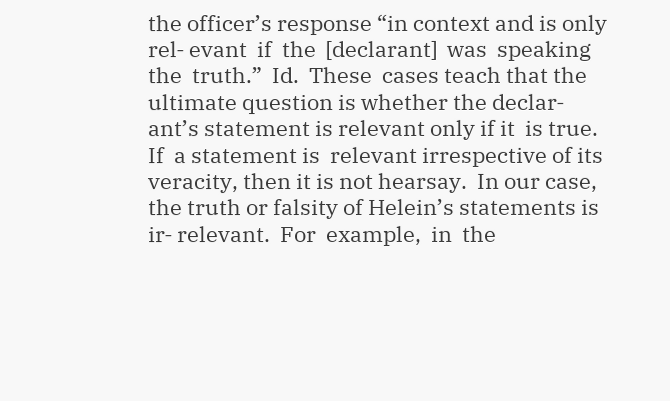the officer’s response “in context and is only rel‐ evant  if  the  [declarant]  was  speaking  the  truth.”  Id.  These  cases teach that the ultimate question is whether the declar‐ ant’s statement is relevant only if it  is true.  If  a statement is  relevant irrespective of its veracity, then it is not hearsay.  In our case, the truth or falsity of Helein’s statements is ir‐ relevant.  For  example,  in  the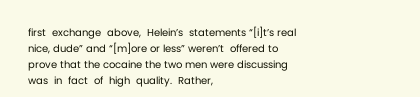first  exchange  above,  Helein’s  statements “[i]t’s real nice, dude” and “[m]ore or less” weren’t  offered to prove that the cocaine the two men were discussing  was  in  fact  of  high  quality.  Rather,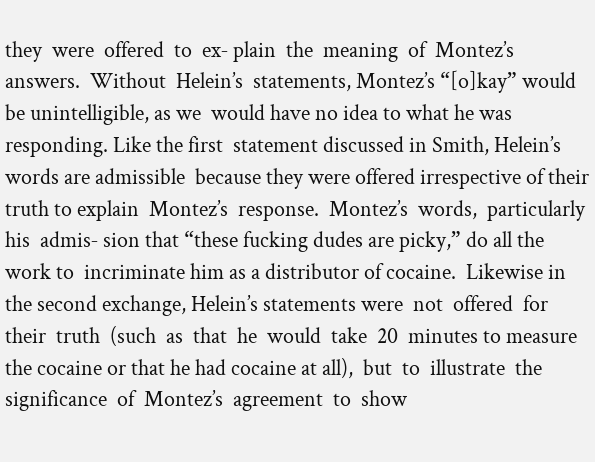they  were  offered  to  ex‐ plain  the  meaning  of  Montez’s  answers.  Without  Helein’s  statements, Montez’s “[o]kay” would be unintelligible, as we  would have no idea to what he was responding. Like the first  statement discussed in Smith, Helein’s words are admissible  because they were offered irrespective of their truth to explain  Montez’s  response.  Montez’s  words,  particularly  his  admis‐ sion that “these fucking dudes are picky,” do all the work to  incriminate him as a distributor of cocaine.  Likewise in the second exchange, Helein’s statements were  not  offered  for  their  truth  (such  as  that  he  would  take  20  minutes to measure the cocaine or that he had cocaine at all),  but  to  illustrate  the  significance  of  Montez’s  agreement  to  show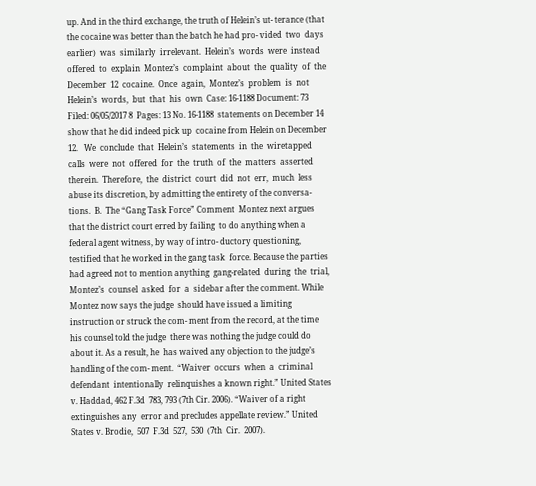up. And in the third exchange, the truth of Helein’s ut‐ terance (that the cocaine was better than the batch he had pro‐ vided  two  days  earlier)  was  similarly  irrelevant.  Helein’s  words  were  instead  offered  to  explain  Montez’s  complaint  about  the  quality  of  the  December  12  cocaine.  Once  again,  Montez’s  problem  is  not  Helein’s  words,  but  that  his  own  Case: 16-1188 Document: 73 Filed: 06/05/2017 8  Pages: 13 No. 16‐1188  statements on December 14 show that he did indeed pick up  cocaine from Helein on December 12.   We  conclude  that  Helein’s  statements  in  the  wiretapped  calls  were  not  offered  for  the  truth  of  the  matters  asserted  therein.  Therefore,  the  district  court  did  not  err,  much  less  abuse its discretion, by admitting the entirety of the conversa‐ tions.  B.  The “Gang Task Force” Comment  Montez next argues that the district court erred by failing  to do anything when a federal agent witness, by way of intro‐ ductory questioning, testified that he worked in the gang task  force. Because the parties had agreed not to mention anything  gang‐related  during  the  trial,  Montez’s  counsel  asked  for  a  sidebar after the comment. While Montez now says the judge  should have issued a limiting instruction or struck the com‐ ment from the record, at the time his counsel told the judge  there was nothing the judge could do about it. As a result, he  has waived any objection to the judge’s handling of the com‐ ment.  “Waiver  occurs  when  a  criminal  defendant  intentionally  relinquishes a known right.” United States v. Haddad, 462 F.3d  783, 793 (7th Cir. 2006). “Waiver of a right extinguishes any  error and precludes appellate review.” United States v. Brodie,  507  F.3d  527,  530  (7th  Cir.  2007).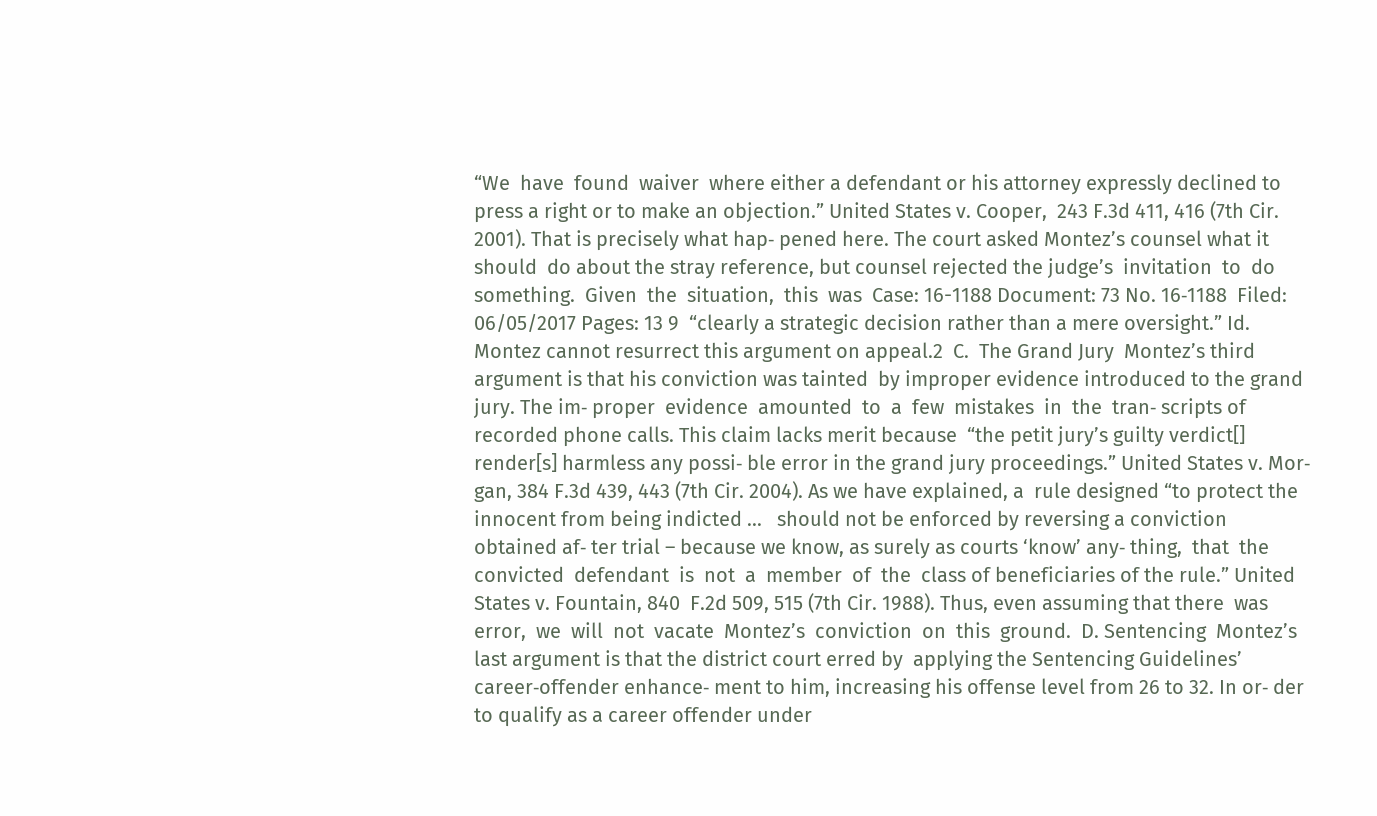“We  have  found  waiver  where either a defendant or his attorney expressly declined to  press a right or to make an objection.” United States v. Cooper,  243 F.3d 411, 416 (7th Cir. 2001). That is precisely what hap‐ pened here. The court asked Montez’s counsel what it should  do about the stray reference, but counsel rejected the judge’s  invitation  to  do  something.  Given  the  situation,  this  was  Case: 16-1188 Document: 73 No. 16‐1188  Filed: 06/05/2017 Pages: 13 9  “clearly a strategic decision rather than a mere oversight.” Id.  Montez cannot resurrect this argument on appeal.2  C.  The Grand Jury  Montez’s third argument is that his conviction was tainted  by improper evidence introduced to the grand jury. The im‐ proper  evidence  amounted  to  a  few  mistakes  in  the  tran‐ scripts of recorded phone calls. This claim lacks merit because  “the petit jury’s guilty verdict[] render[s] harmless any possi‐ ble error in the grand jury proceedings.” United States v. Mor‐ gan, 384 F.3d 439, 443 (7th Cir. 2004). As we have explained, a  rule designed “to protect the innocent from being indicted ...   should not be enforced by reversing a conviction obtained af‐ ter trial – because we know, as surely as courts ‘know’ any‐ thing,  that  the  convicted  defendant  is  not  a  member  of  the  class of beneficiaries of the rule.” United States v. Fountain, 840  F.2d 509, 515 (7th Cir. 1988). Thus, even assuming that there  was  error,  we  will  not  vacate  Montez’s  conviction  on  this  ground.  D. Sentencing  Montez’s last argument is that the district court erred by  applying the Sentencing Guidelines’ career‐offender enhance‐ ment to him, increasing his offense level from 26 to 32. In or‐ der to qualify as a career offender under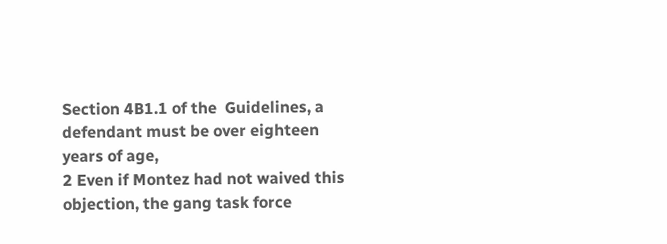Section 4B1.1 of the  Guidelines, a defendant must be over eighteen years of age,                                                    2 Even if Montez had not waived this objection, the gang task force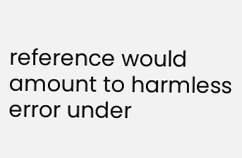reference would amount to harmless error under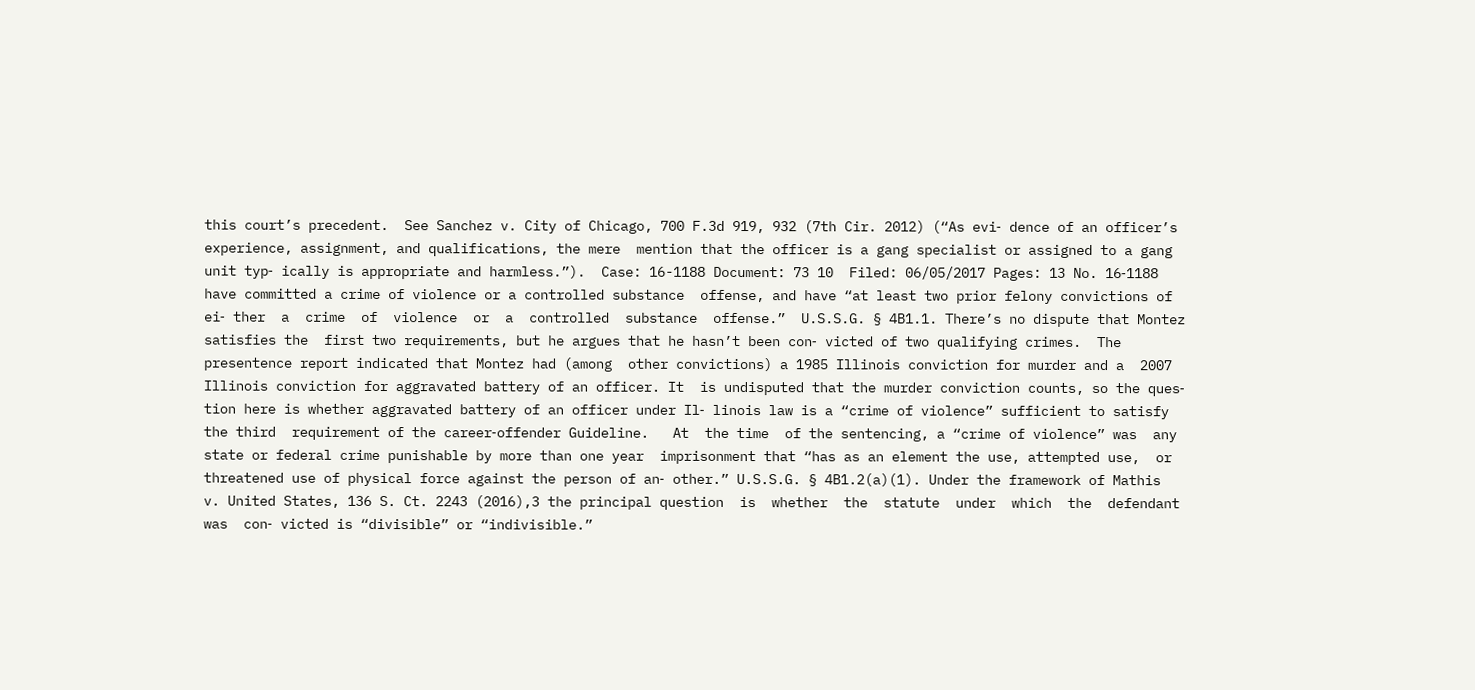this court’s precedent.  See Sanchez v. City of Chicago, 700 F.3d 919, 932 (7th Cir. 2012) (“As evi‐ dence of an officer’s experience, assignment, and qualifications, the mere  mention that the officer is a gang specialist or assigned to a gang unit typ‐ ically is appropriate and harmless.”).  Case: 16-1188 Document: 73 10  Filed: 06/05/2017 Pages: 13 No. 16‐1188  have committed a crime of violence or a controlled substance  offense, and have “at least two prior felony convictions of ei‐ ther  a  crime  of  violence  or  a  controlled  substance  offense.”  U.S.S.G. § 4B1.1. There’s no dispute that Montez satisfies the  first two requirements, but he argues that he hasn’t been con‐ victed of two qualifying crimes.  The presentence report indicated that Montez had (among  other convictions) a 1985 Illinois conviction for murder and a  2007 Illinois conviction for aggravated battery of an officer. It  is undisputed that the murder conviction counts, so the ques‐ tion here is whether aggravated battery of an officer under Il‐ linois law is a “crime of violence” sufficient to satisfy the third  requirement of the career‐offender Guideline.   At  the time  of the sentencing, a “crime of violence” was  any state or federal crime punishable by more than one year  imprisonment that “has as an element the use, attempted use,  or threatened use of physical force against the person of an‐ other.” U.S.S.G. § 4B1.2(a)(1). Under the framework of Mathis  v. United States, 136 S. Ct. 2243 (2016),3 the principal question  is  whether  the  statute  under  which  the  defendant  was  con‐ victed is “divisible” or “indivisible.”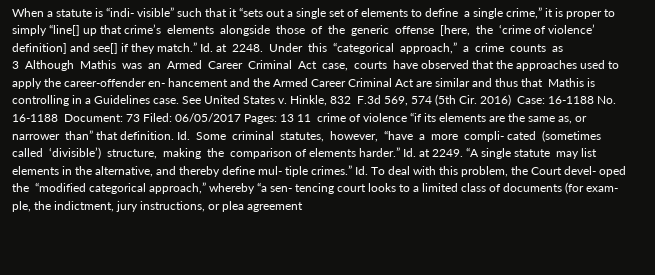When a statute is “indi‐ visible” such that it “sets out a single set of elements to define  a single crime,” it is proper to simply “line[] up that crime’s  elements  alongside  those  of  the  generic  offense  [here,  the  ‘crime of violence’ definition] and see[] if they match.” Id. at  2248.  Under  this  “categorical  approach,”  a  crime  counts  as                                                    3  Although  Mathis  was  an  Armed  Career  Criminal  Act  case,  courts  have observed that the approaches used to apply the career‐offender en‐ hancement and the Armed Career Criminal Act are similar and thus that  Mathis is controlling in a Guidelines case. See United States v. Hinkle, 832  F.3d 569, 574 (5th Cir. 2016)  Case: 16-1188 No. 16‐1188  Document: 73 Filed: 06/05/2017 Pages: 13 11  crime of violence “if its elements are the same as, or narrower  than” that definition. Id.  Some  criminal  statutes,  however,  “have  a  more  compli‐ cated  (sometimes  called  ‘divisible’)  structure,  making  the  comparison of elements harder.” Id. at 2249. “A single statute  may list elements in the alternative, and thereby define mul‐ tiple crimes.” Id. To deal with this problem, the Court devel‐ oped  the  “modified categorical approach,” whereby “a sen‐ tencing court looks to a limited class of documents (for exam‐ ple, the indictment, jury instructions, or plea agreement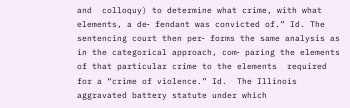and  colloquy) to determine what crime, with what elements, a de‐ fendant was convicted of.” Id. The sentencing court then per‐ forms the same analysis as in the categorical approach, com‐ paring the elements of that particular crime to the elements  required for a “crime of violence.” Id.  The Illinois aggravated battery statute under which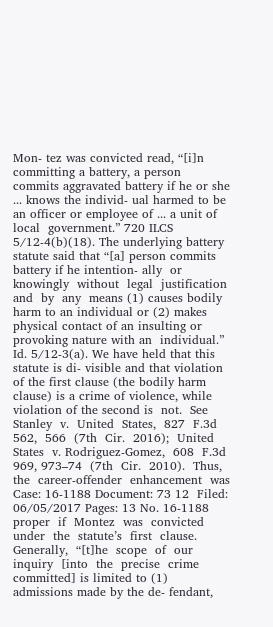Mon‐ tez was convicted read, “[i]n committing a battery, a person  commits aggravated battery if he or she ... knows the individ‐ ual harmed to be an officer or employee of ... a unit of local  government.” 720 ILCS 5/12‐4(b)(18). The underlying battery  statute said that “[a] person commits battery if he intention‐ ally  or  knowingly  without  legal  justification  and  by  any  means (1) causes bodily harm to an individual or (2) makes  physical contact of an insulting or provoking nature with an  individual.” Id. 5/12‐3(a). We have held that this statute is di‐ visible and that violation of the first clause (the bodily harm  clause) is a crime of violence, while violation of the second is  not.  See  Stanley  v.  United  States,  827  F.3d  562,  566  (7th  Cir.  2016);  United  States  v. Rodriguez‐Gomez,  608  F.3d  969, 973–74  (7th  Cir.  2010).  Thus,  the  career‐offender  enhancement  was  Case: 16-1188 Document: 73 12  Filed: 06/05/2017 Pages: 13 No. 16‐1188  proper  if  Montez  was  convicted  under  the  statute’s  first  clause.  Generally,  “[t]he  scope  of  our  inquiry  [into  the  precise  crime committed] is limited to (1) admissions made by the de‐ fendant,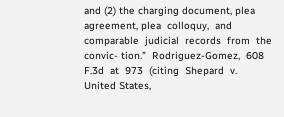and (2) the charging document, plea agreement, plea  colloquy,  and  comparable  judicial  records  from  the  convic‐ tion.”  Rodriguez‐Gomez,  608  F.3d  at  973  (citing  Shepard  v.  United States,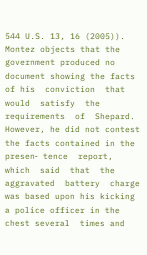544 U.S. 13, 16 (2005)). Montez objects that the  government produced no document showing the facts of his  conviction  that  would  satisfy  the  requirements  of  Shepard.  However, he did not contest the facts contained in the presen‐ tence  report,  which  said  that  the  aggravated  battery  charge  was based upon his kicking a police officer in the chest several  times and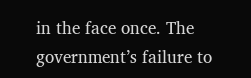in the face once. The government’s failure to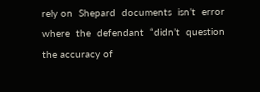rely on  Shepard  documents  isn’t  error  where  the  defendant  “didn’t  question the accuracy of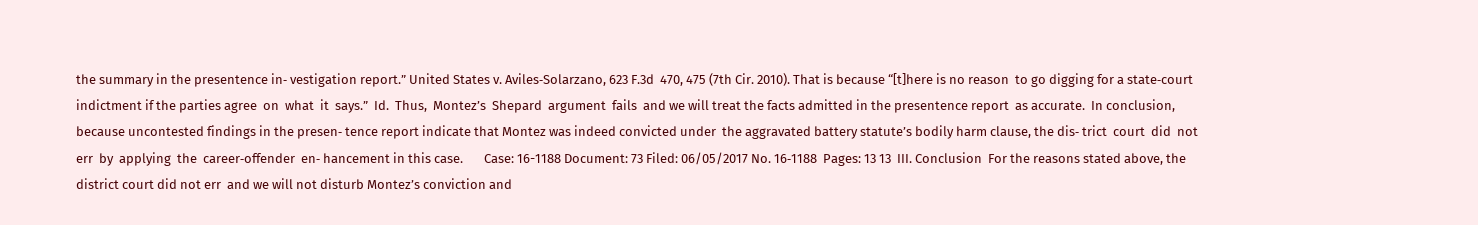the summary in the presentence in‐ vestigation report.” United States v. Aviles‐Solarzano, 623 F.3d  470, 475 (7th Cir. 2010). That is because “[t]here is no reason  to go digging for a state‐court indictment if the parties agree  on  what  it  says.”  Id.  Thus,  Montez’s  Shepard  argument  fails  and we will treat the facts admitted in the presentence report  as accurate.  In conclusion, because uncontested findings in the presen‐ tence report indicate that Montez was indeed convicted under  the aggravated battery statute’s bodily harm clause, the dis‐ trict  court  did  not  err  by  applying  the  career‐offender  en‐ hancement in this case.       Case: 16-1188 Document: 73 Filed: 06/05/2017 No. 16‐1188  Pages: 13 13  III. Conclusion  For the reasons stated above, the district court did not err  and we will not disturb Montez’s conviction and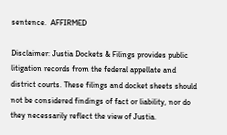sentence.  AFFIRMED

Disclaimer: Justia Dockets & Filings provides public litigation records from the federal appellate and district courts. These filings and docket sheets should not be considered findings of fact or liability, nor do they necessarily reflect the view of Justia.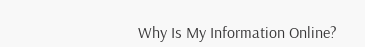Why Is My Information Online?